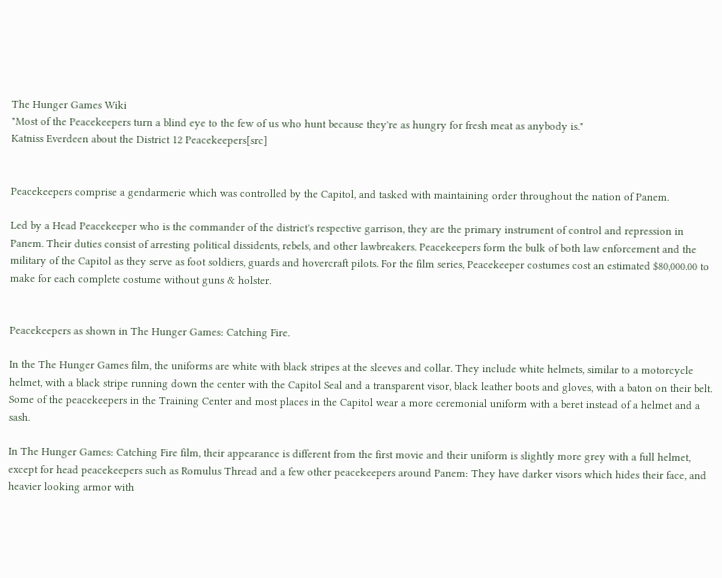The Hunger Games Wiki
"Most of the Peacekeepers turn a blind eye to the few of us who hunt because they're as hungry for fresh meat as anybody is."
Katniss Everdeen about the District 12 Peacekeepers[src]


Peacekeepers comprise a gendarmerie which was controlled by the Capitol, and tasked with maintaining order throughout the nation of Panem.

Led by a Head Peacekeeper who is the commander of the district's respective garrison, they are the primary instrument of control and repression in Panem. Their duties consist of arresting political dissidents, rebels, and other lawbreakers. Peacekeepers form the bulk of both law enforcement and the military of the Capitol as they serve as foot soldiers, guards and hovercraft pilots. For the film series, Peacekeeper costumes cost an estimated $80,000.00 to make for each complete costume without guns & holster.


Peacekeepers as shown in The Hunger Games: Catching Fire.

In the The Hunger Games film, the uniforms are white with black stripes at the sleeves and collar. They include white helmets, similar to a motorcycle helmet, with a black stripe running down the center with the Capitol Seal and a transparent visor, black leather boots and gloves, with a baton on their belt. Some of the peacekeepers in the Training Center and most places in the Capitol wear a more ceremonial uniform with a beret instead of a helmet and a sash.

In The Hunger Games: Catching Fire film, their appearance is different from the first movie and their uniform is slightly more grey with a full helmet, except for head peacekeepers such as Romulus Thread and a few other peacekeepers around Panem: They have darker visors which hides their face, and heavier looking armor with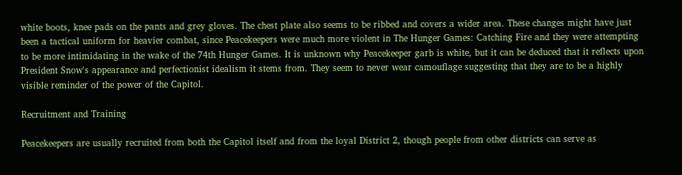white boots, knee pads on the pants and grey gloves. The chest plate also seems to be ribbed and covers a wider area. These changes might have just been a tactical uniform for heavier combat, since Peacekeepers were much more violent in The Hunger Games: Catching Fire and they were attempting to be more intimidating in the wake of the 74th Hunger Games. It is unknown why Peacekeeper garb is white, but it can be deduced that it reflects upon President Snow's appearance and perfectionist idealism it stems from. They seem to never wear camouflage suggesting that they are to be a highly visible reminder of the power of the Capitol.

Recruitment and Training

Peacekeepers are usually recruited from both the Capitol itself and from the loyal District 2, though people from other districts can serve as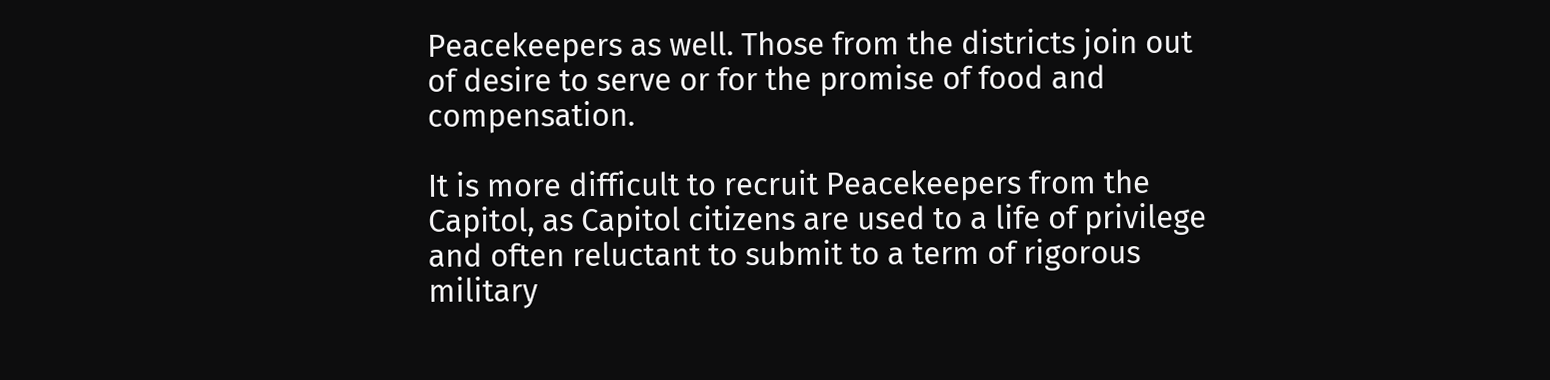Peacekeepers as well. Those from the districts join out of desire to serve or for the promise of food and compensation.

It is more difficult to recruit Peacekeepers from the Capitol, as Capitol citizens are used to a life of privilege and often reluctant to submit to a term of rigorous military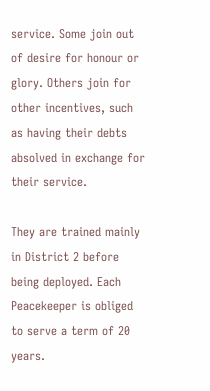service. Some join out of desire for honour or glory. Others join for other incentives, such as having their debts absolved in exchange for their service.

They are trained mainly in District 2 before being deployed. Each Peacekeeper is obliged to serve a term of 20 years.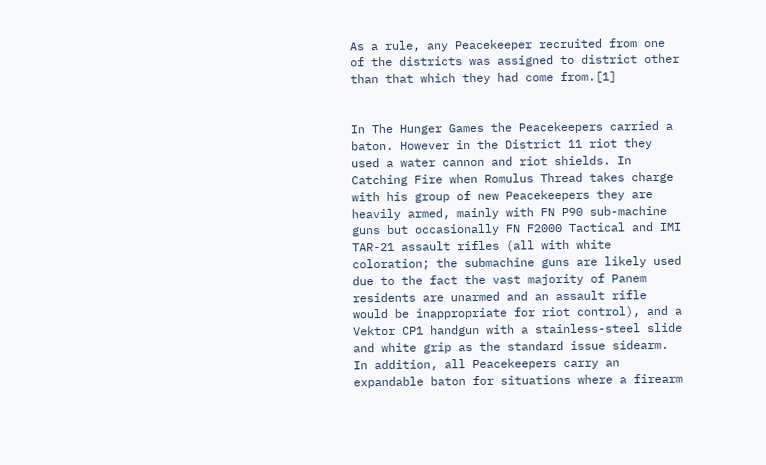As a rule, any Peacekeeper recruited from one of the districts was assigned to district other than that which they had come from.[1]


In The Hunger Games the Peacekeepers carried a baton. However in the District 11 riot they used a water cannon and riot shields. In Catching Fire when Romulus Thread takes charge with his group of new Peacekeepers they are heavily armed, mainly with FN P90 sub-machine guns but occasionally FN F2000 Tactical and IMI TAR-21 assault rifles (all with white coloration; the submachine guns are likely used due to the fact the vast majority of Panem residents are unarmed and an assault rifle would be inappropriate for riot control), and a Vektor CP1 handgun with a stainless-steel slide and white grip as the standard issue sidearm. In addition, all Peacekeepers carry an expandable baton for situations where a firearm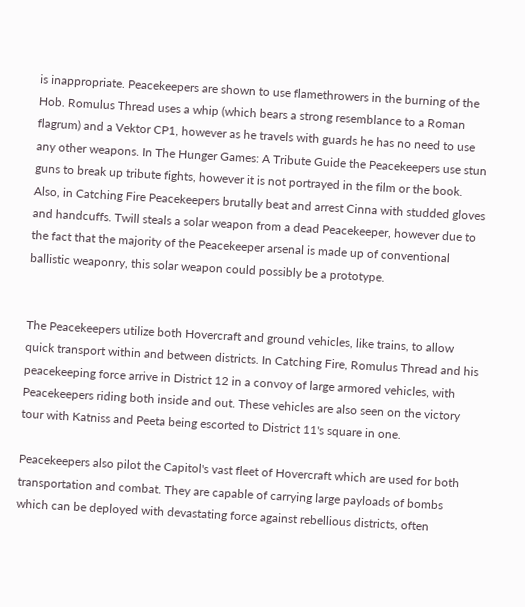is inappropriate. Peacekeepers are shown to use flamethrowers in the burning of the Hob. Romulus Thread uses a whip (which bears a strong resemblance to a Roman flagrum) and a Vektor CP1, however as he travels with guards he has no need to use any other weapons. In The Hunger Games: A Tribute Guide the Peacekeepers use stun guns to break up tribute fights, however it is not portrayed in the film or the book. Also, in Catching Fire Peacekeepers brutally beat and arrest Cinna with studded gloves and handcuffs. Twill steals a solar weapon from a dead Peacekeeper, however due to the fact that the majority of the Peacekeeper arsenal is made up of conventional ballistic weaponry, this solar weapon could possibly be a prototype.


The Peacekeepers utilize both Hovercraft and ground vehicles, like trains, to allow quick transport within and between districts. In Catching Fire, Romulus Thread and his peacekeeping force arrive in District 12 in a convoy of large armored vehicles, with Peacekeepers riding both inside and out. These vehicles are also seen on the victory tour with Katniss and Peeta being escorted to District 11's square in one.

Peacekeepers also pilot the Capitol's vast fleet of Hovercraft which are used for both transportation and combat. They are capable of carrying large payloads of bombs which can be deployed with devastating force against rebellious districts, often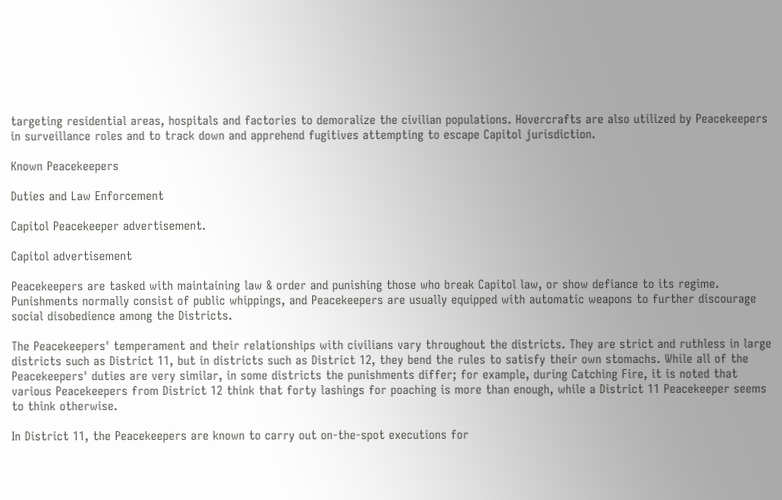targeting residential areas, hospitals and factories to demoralize the civilian populations. Hovercrafts are also utilized by Peacekeepers in surveillance roles and to track down and apprehend fugitives attempting to escape Capitol jurisdiction.

Known Peacekeepers

Duties and Law Enforcement

Capitol Peacekeeper advertisement.

Capitol advertisement

Peacekeepers are tasked with maintaining law & order and punishing those who break Capitol law, or show defiance to its regime. Punishments normally consist of public whippings, and Peacekeepers are usually equipped with automatic weapons to further discourage social disobedience among the Districts.

The Peacekeepers' temperament and their relationships with civilians vary throughout the districts. They are strict and ruthless in large districts such as District 11, but in districts such as District 12, they bend the rules to satisfy their own stomachs. While all of the Peacekeepers' duties are very similar, in some districts the punishments differ; for example, during Catching Fire, it is noted that various Peacekeepers from District 12 think that forty lashings for poaching is more than enough, while a District 11 Peacekeeper seems to think otherwise.

In District 11, the Peacekeepers are known to carry out on-the-spot executions for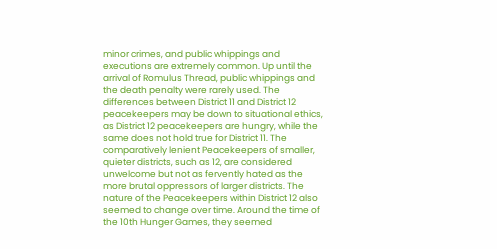minor crimes, and public whippings and executions are extremely common. Up until the arrival of Romulus Thread, public whippings and the death penalty were rarely used. The differences between District 11 and District 12 peacekeepers may be down to situational ethics, as District 12 peacekeepers are hungry, while the same does not hold true for District 11. The comparatively lenient Peacekeepers of smaller, quieter districts, such as 12, are considered unwelcome but not as fervently hated as the more brutal oppressors of larger districts. The nature of the Peacekeepers within District 12 also seemed to change over time. Around the time of the 10th Hunger Games, they seemed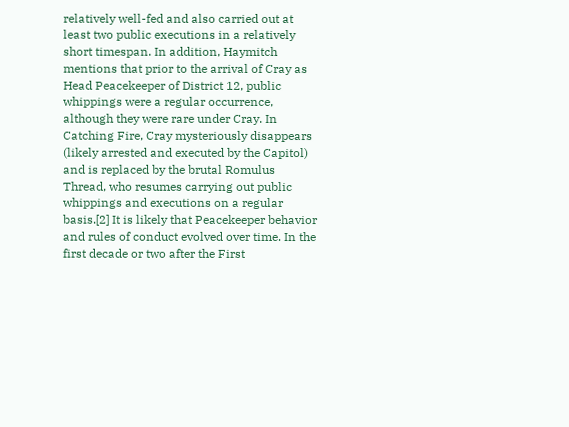relatively well-fed and also carried out at least two public executions in a relatively short timespan. In addition, Haymitch mentions that prior to the arrival of Cray as Head Peacekeeper of District 12, public whippings were a regular occurrence, although they were rare under Cray. In Catching Fire, Cray mysteriously disappears (likely arrested and executed by the Capitol) and is replaced by the brutal Romulus Thread, who resumes carrying out public whippings and executions on a regular basis.[2] It is likely that Peacekeeper behavior and rules of conduct evolved over time. In the first decade or two after the First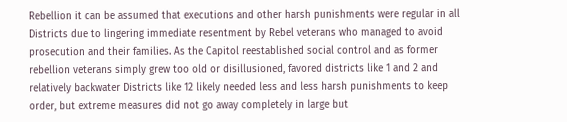Rebellion it can be assumed that executions and other harsh punishments were regular in all Districts due to lingering immediate resentment by Rebel veterans who managed to avoid prosecution and their families. As the Capitol reestablished social control and as former rebellion veterans simply grew too old or disillusioned, favored districts like 1 and 2 and relatively backwater Districts like 12 likely needed less and less harsh punishments to keep order, but extreme measures did not go away completely in large but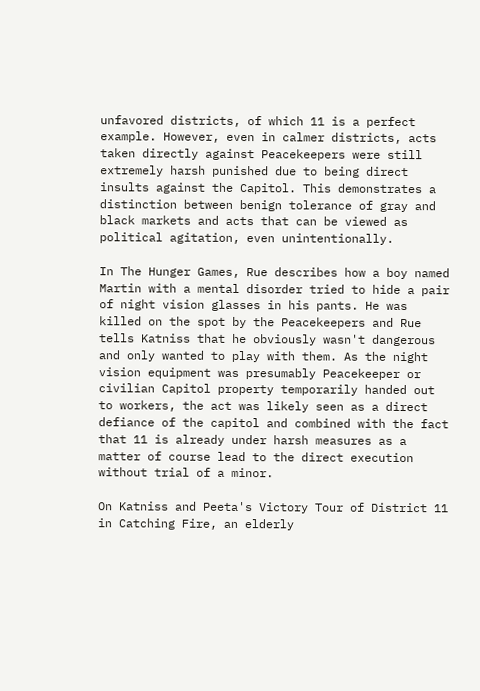unfavored districts, of which 11 is a perfect example. However, even in calmer districts, acts taken directly against Peacekeepers were still extremely harsh punished due to being direct insults against the Capitol. This demonstrates a distinction between benign tolerance of gray and black markets and acts that can be viewed as political agitation, even unintentionally.

In The Hunger Games, Rue describes how a boy named Martin with a mental disorder tried to hide a pair of night vision glasses in his pants. He was killed on the spot by the Peacekeepers and Rue tells Katniss that he obviously wasn't dangerous and only wanted to play with them. As the night vision equipment was presumably Peacekeeper or civilian Capitol property temporarily handed out to workers, the act was likely seen as a direct defiance of the capitol and combined with the fact that 11 is already under harsh measures as a matter of course lead to the direct execution without trial of a minor.

On Katniss and Peeta's Victory Tour of District 11 in Catching Fire, an elderly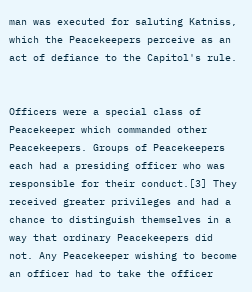man was executed for saluting Katniss, which the Peacekeepers perceive as an act of defiance to the Capitol's rule.


Officers were a special class of Peacekeeper which commanded other Peacekeepers. Groups of Peacekeepers each had a presiding officer who was responsible for their conduct.[3] They received greater privileges and had a chance to distinguish themselves in a way that ordinary Peacekeepers did not. Any Peacekeeper wishing to become an officer had to take the officer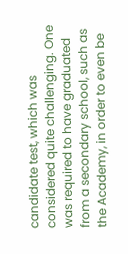candidate test, which was considered quite challenging. One was required to have graduated from a secondary school, such as the Academy, in order to even be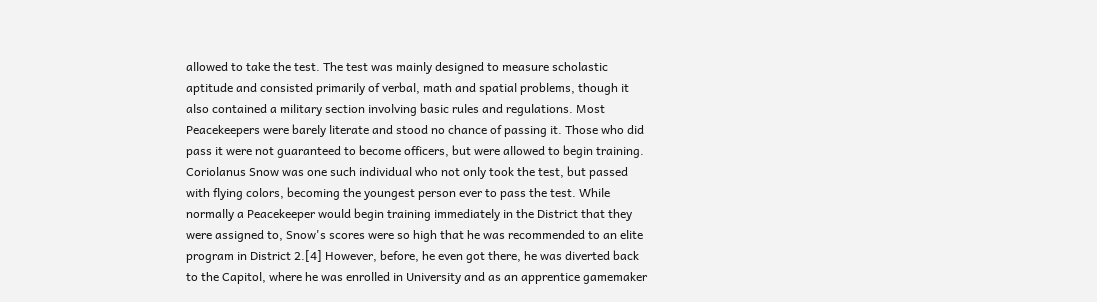allowed to take the test. The test was mainly designed to measure scholastic aptitude and consisted primarily of verbal, math and spatial problems, though it also contained a military section involving basic rules and regulations. Most Peacekeepers were barely literate and stood no chance of passing it. Those who did pass it were not guaranteed to become officers, but were allowed to begin training. Coriolanus Snow was one such individual who not only took the test, but passed with flying colors, becoming the youngest person ever to pass the test. While normally a Peacekeeper would begin training immediately in the District that they were assigned to, Snow's scores were so high that he was recommended to an elite program in District 2.[4] However, before, he even got there, he was diverted back to the Capitol, where he was enrolled in University and as an apprentice gamemaker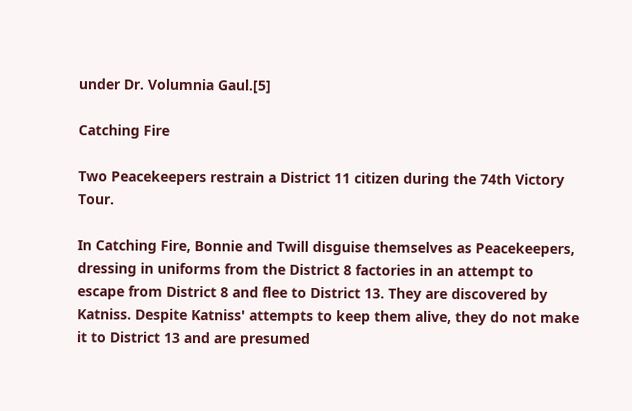under Dr. Volumnia Gaul.[5]

Catching Fire

Two Peacekeepers restrain a District 11 citizen during the 74th Victory Tour.

In Catching Fire, Bonnie and Twill disguise themselves as Peacekeepers, dressing in uniforms from the District 8 factories in an attempt to escape from District 8 and flee to District 13. They are discovered by Katniss. Despite Katniss' attempts to keep them alive, they do not make it to District 13 and are presumed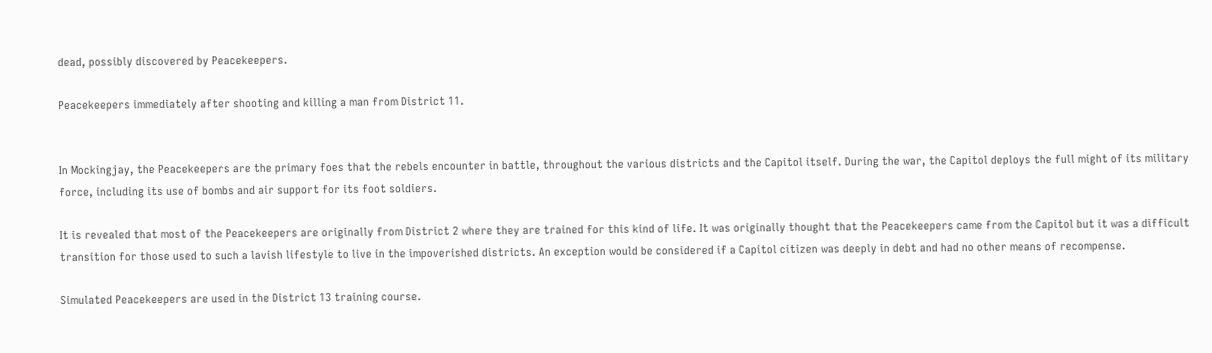dead, possibly discovered by Peacekeepers.

Peacekeepers immediately after shooting and killing a man from District 11.


In Mockingjay, the Peacekeepers are the primary foes that the rebels encounter in battle, throughout the various districts and the Capitol itself. During the war, the Capitol deploys the full might of its military force, including its use of bombs and air support for its foot soldiers.

It is revealed that most of the Peacekeepers are originally from District 2 where they are trained for this kind of life. It was originally thought that the Peacekeepers came from the Capitol but it was a difficult transition for those used to such a lavish lifestyle to live in the impoverished districts. An exception would be considered if a Capitol citizen was deeply in debt and had no other means of recompense.

Simulated Peacekeepers are used in the District 13 training course.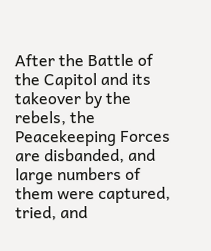After the Battle of the Capitol and its takeover by the rebels, the Peacekeeping Forces are disbanded, and large numbers of them were captured, tried, and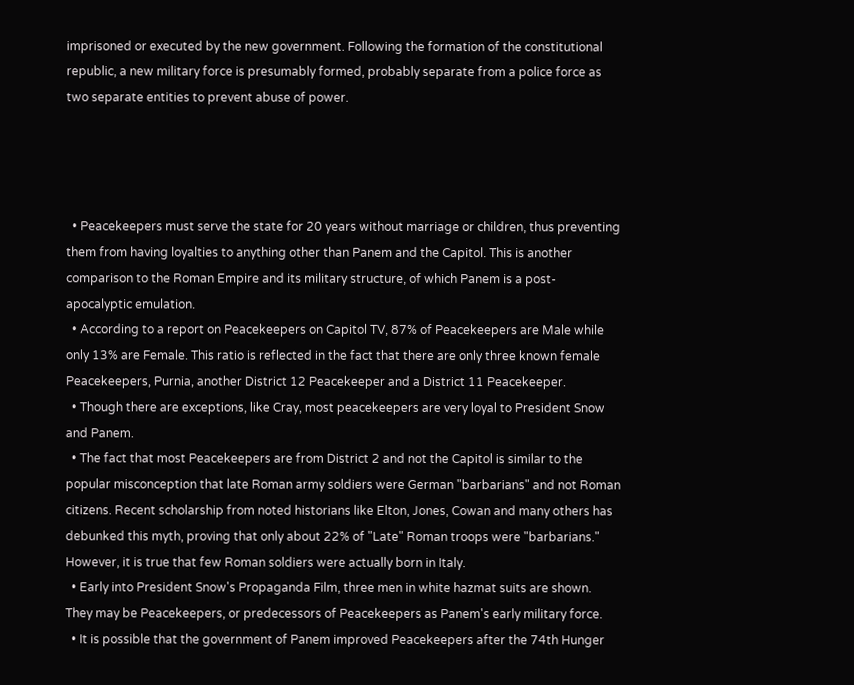imprisoned or executed by the new government. Following the formation of the constitutional republic, a new military force is presumably formed, probably separate from a police force as two separate entities to prevent abuse of power.




  • Peacekeepers must serve the state for 20 years without marriage or children, thus preventing them from having loyalties to anything other than Panem and the Capitol. This is another comparison to the Roman Empire and its military structure, of which Panem is a post-apocalyptic emulation.
  • According to a report on Peacekeepers on Capitol TV, 87% of Peacekeepers are Male while only 13% are Female. This ratio is reflected in the fact that there are only three known female Peacekeepers, Purnia, another District 12 Peacekeeper and a District 11 Peacekeeper.
  • Though there are exceptions, like Cray, most peacekeepers are very loyal to President Snow and Panem.
  • The fact that most Peacekeepers are from District 2 and not the Capitol is similar to the popular misconception that late Roman army soldiers were German "barbarians" and not Roman citizens. Recent scholarship from noted historians like Elton, Jones, Cowan and many others has debunked this myth, proving that only about 22% of "Late" Roman troops were "barbarians." However, it is true that few Roman soldiers were actually born in Italy.
  • Early into President Snow's Propaganda Film, three men in white hazmat suits are shown. They may be Peacekeepers, or predecessors of Peacekeepers as Panem's early military force.
  • It is possible that the government of Panem improved Peacekeepers after the 74th Hunger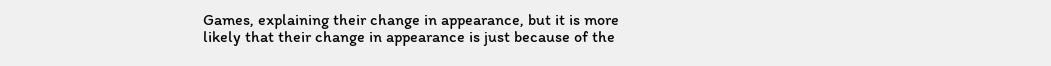Games, explaining their change in appearance, but it is more likely that their change in appearance is just because of the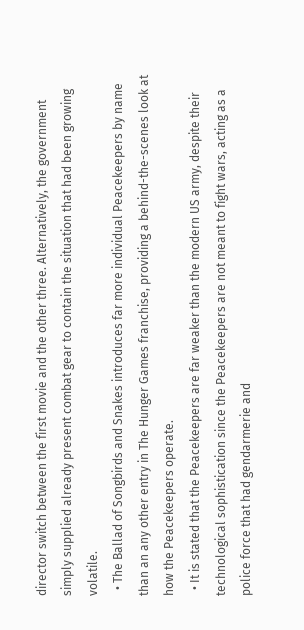director switch between the first movie and the other three. Alternatively, the government simply supplied already present combat gear to contain the situation that had been growing volatile.
  • The Ballad of Songbirds and Snakes introduces far more individual Peacekeepers by name than an any other entry in The Hunger Games franchise, providing a behind-the-scenes look at how the Peacekeepers operate.
  • It is stated that the Peacekeepers are far weaker than the modern US army, despite their technological sophistication since the Peacekeepers are not meant to fight wars, acting as a police force that had gendarmerie and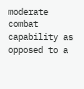moderate combat capability as opposed to a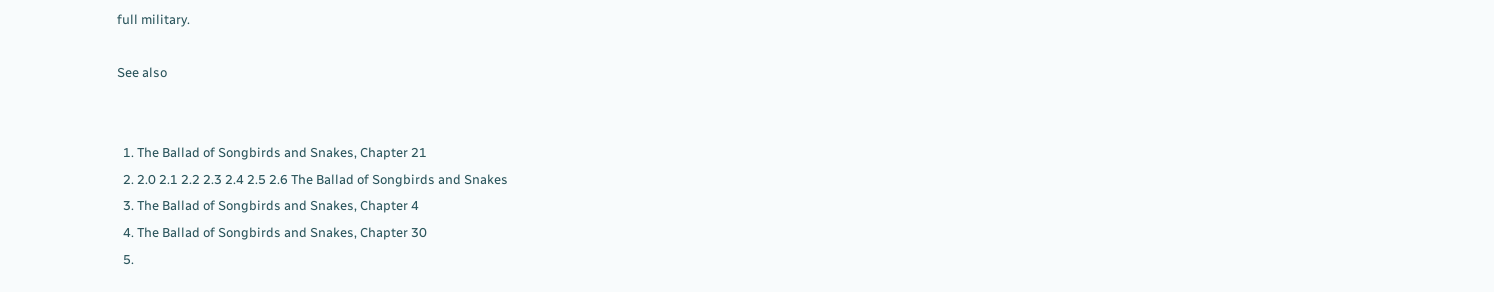full military.

See also


  1. The Ballad of Songbirds and Snakes, Chapter 21
  2. 2.0 2.1 2.2 2.3 2.4 2.5 2.6 The Ballad of Songbirds and Snakes
  3. The Ballad of Songbirds and Snakes, Chapter 4
  4. The Ballad of Songbirds and Snakes, Chapter 30
  5.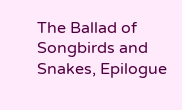The Ballad of Songbirds and Snakes, Epilogue